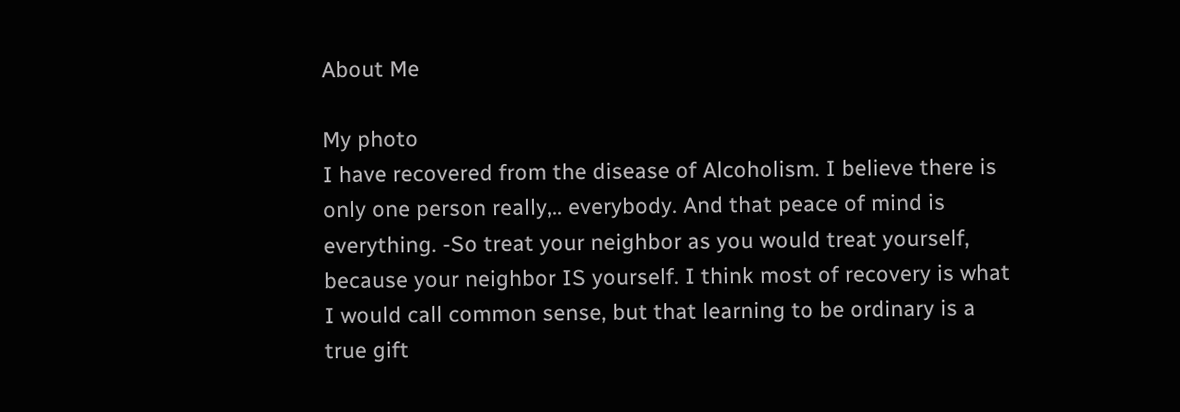About Me

My photo
I have recovered from the disease of Alcoholism. I believe there is only one person really,.. everybody. And that peace of mind is everything. -So treat your neighbor as you would treat yourself, because your neighbor IS yourself. I think most of recovery is what I would call common sense, but that learning to be ordinary is a true gift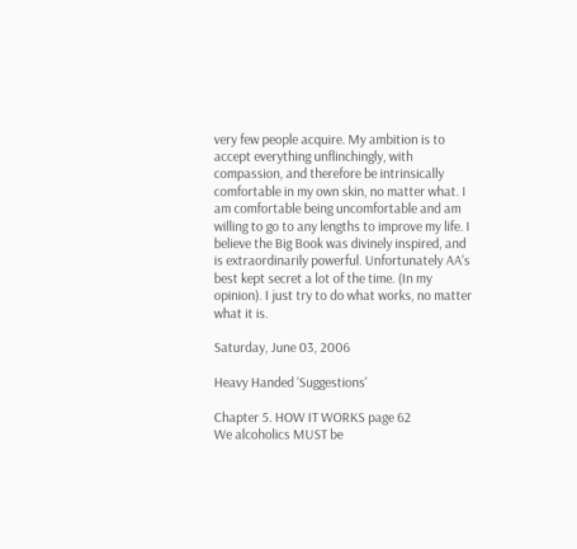very few people acquire. My ambition is to accept everything unflinchingly, with compassion, and therefore be intrinsically comfortable in my own skin, no matter what. I am comfortable being uncomfortable and am willing to go to any lengths to improve my life. I believe the Big Book was divinely inspired, and is extraordinarily powerful. Unfortunately AA's best kept secret a lot of the time. (In my opinion). I just try to do what works, no matter what it is.

Saturday, June 03, 2006

Heavy Handed 'Suggestions'

Chapter 5. HOW IT WORKS page 62
We alcoholics MUST be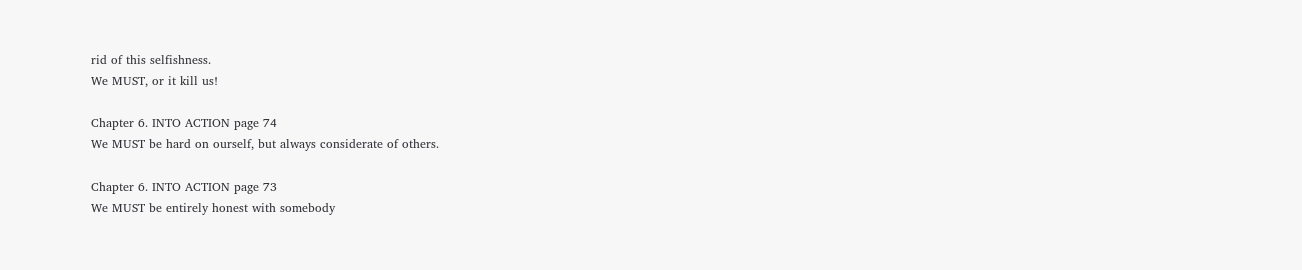rid of this selfishness.
We MUST, or it kill us!

Chapter 6. INTO ACTION page 74
We MUST be hard on ourself, but always considerate of others.

Chapter 6. INTO ACTION page 73
We MUST be entirely honest with somebody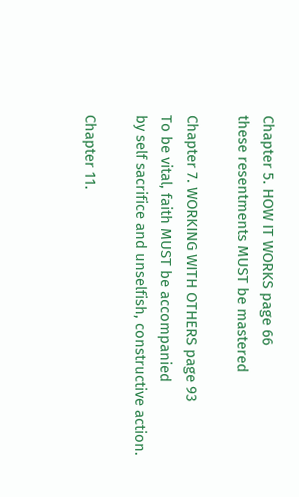Chapter 5. HOW IT WORKS page 66
these resentments MUST be mastered

Chapter 7. WORKING WITH OTHERS page 93
To be vital, faith MUST be accompanied
by self sacrifice and unselfish, constructive action.

Chapter 11.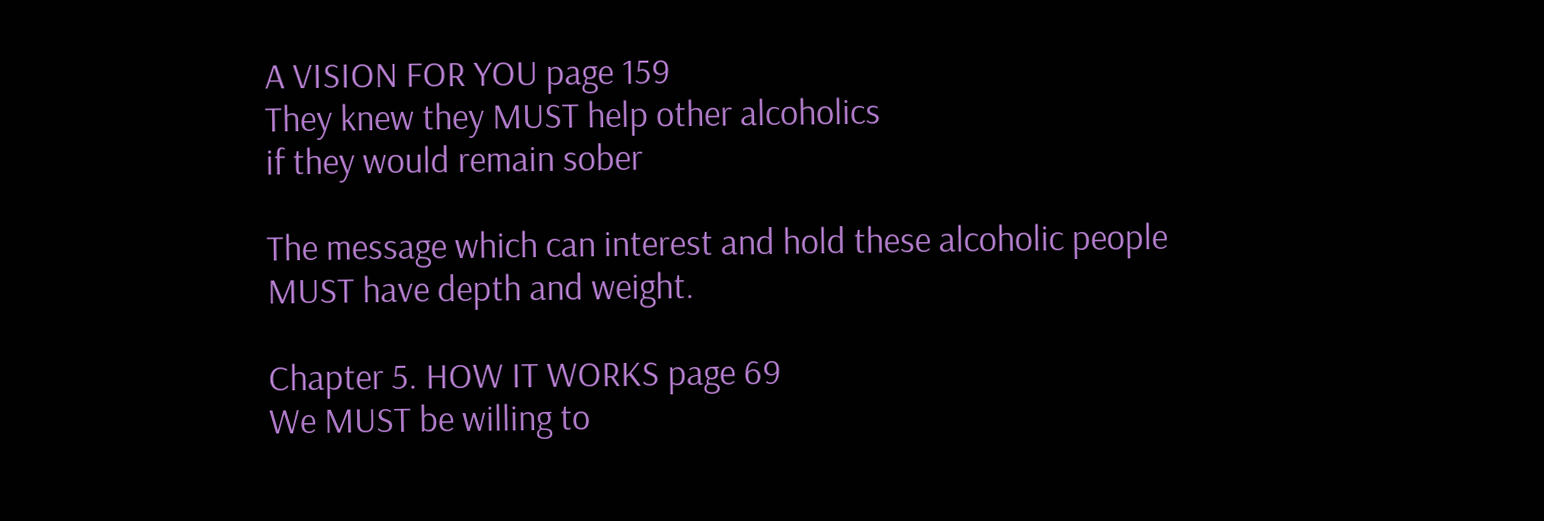A VISION FOR YOU page 159
They knew they MUST help other alcoholics
if they would remain sober

The message which can interest and hold these alcoholic people
MUST have depth and weight.

Chapter 5. HOW IT WORKS page 69
We MUST be willing to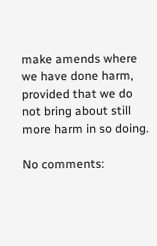make amends where we have done harm,
provided that we do not bring about still more harm in so doing.

No comments: